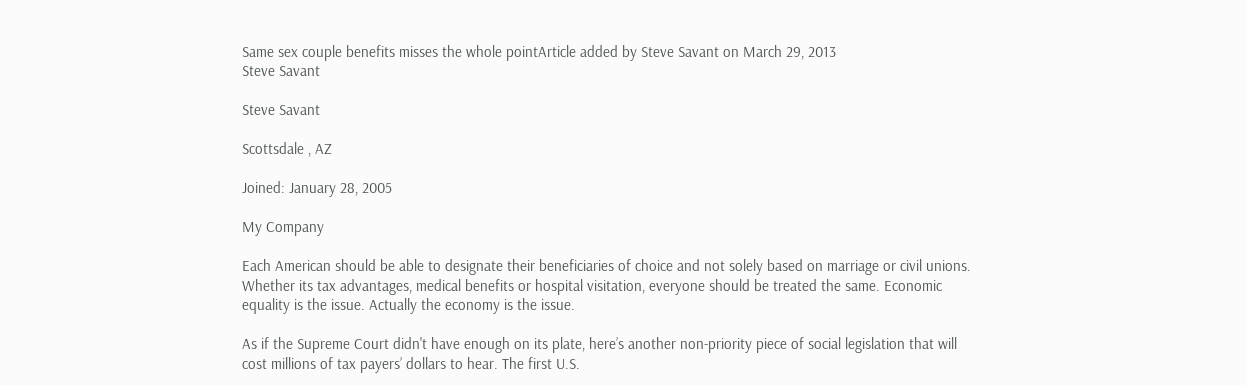Same sex couple benefits misses the whole pointArticle added by Steve Savant on March 29, 2013
Steve Savant

Steve Savant

Scottsdale , AZ

Joined: January 28, 2005

My Company

Each American should be able to designate their beneficiaries of choice and not solely based on marriage or civil unions. Whether its tax advantages, medical benefits or hospital visitation, everyone should be treated the same. Economic equality is the issue. Actually the economy is the issue.

As if the Supreme Court didn't have enough on its plate, here’s another non-priority piece of social legislation that will cost millions of tax payers’ dollars to hear. The first U.S.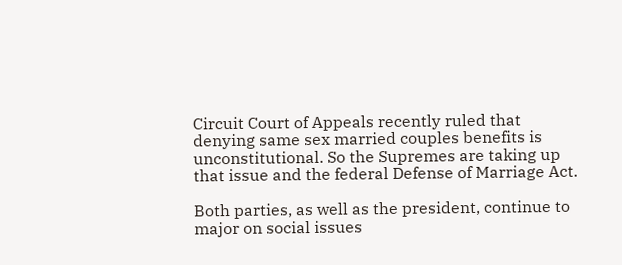Circuit Court of Appeals recently ruled that denying same sex married couples benefits is unconstitutional. So the Supremes are taking up that issue and the federal Defense of Marriage Act.

Both parties, as well as the president, continue to major on social issues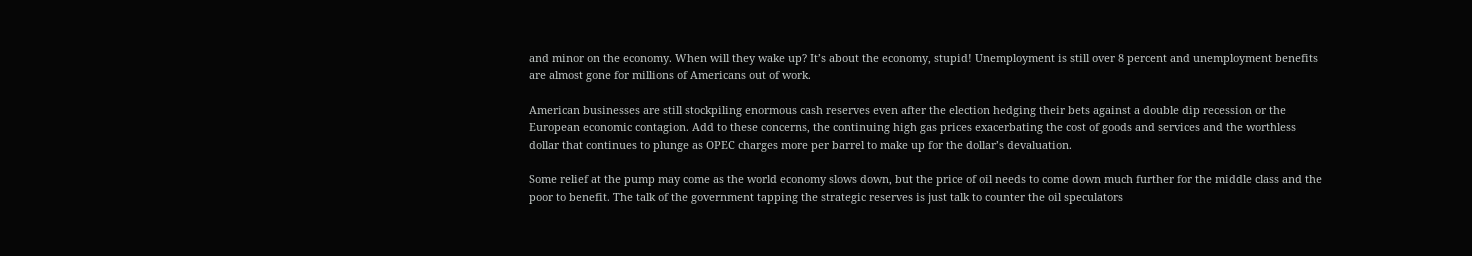and minor on the economy. When will they wake up? It’s about the economy, stupid! Unemployment is still over 8 percent and unemployment benefits are almost gone for millions of Americans out of work.

American businesses are still stockpiling enormous cash reserves even after the election hedging their bets against a double dip recession or the European economic contagion. Add to these concerns, the continuing high gas prices exacerbating the cost of goods and services and the worthless dollar that continues to plunge as OPEC charges more per barrel to make up for the dollar’s devaluation.

Some relief at the pump may come as the world economy slows down, but the price of oil needs to come down much further for the middle class and the poor to benefit. The talk of the government tapping the strategic reserves is just talk to counter the oil speculators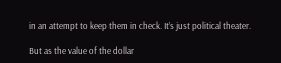in an attempt to keep them in check. It’s just political theater.

But as the value of the dollar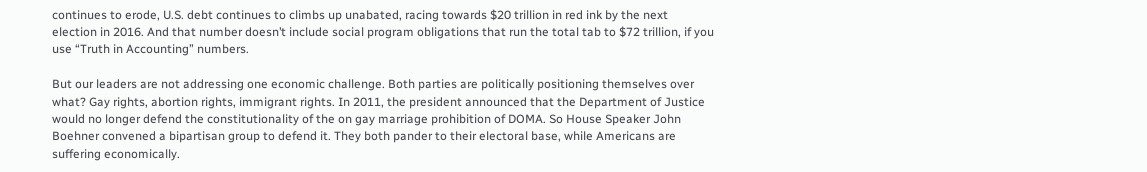continues to erode, U.S. debt continues to climbs up unabated, racing towards $20 trillion in red ink by the next election in 2016. And that number doesn’t include social program obligations that run the total tab to $72 trillion, if you use “Truth in Accounting” numbers.

But our leaders are not addressing one economic challenge. Both parties are politically positioning themselves over what? Gay rights, abortion rights, immigrant rights. In 2011, the president announced that the Department of Justice would no longer defend the constitutionality of the on gay marriage prohibition of DOMA. So House Speaker John Boehner convened a bipartisan group to defend it. They both pander to their electoral base, while Americans are suffering economically.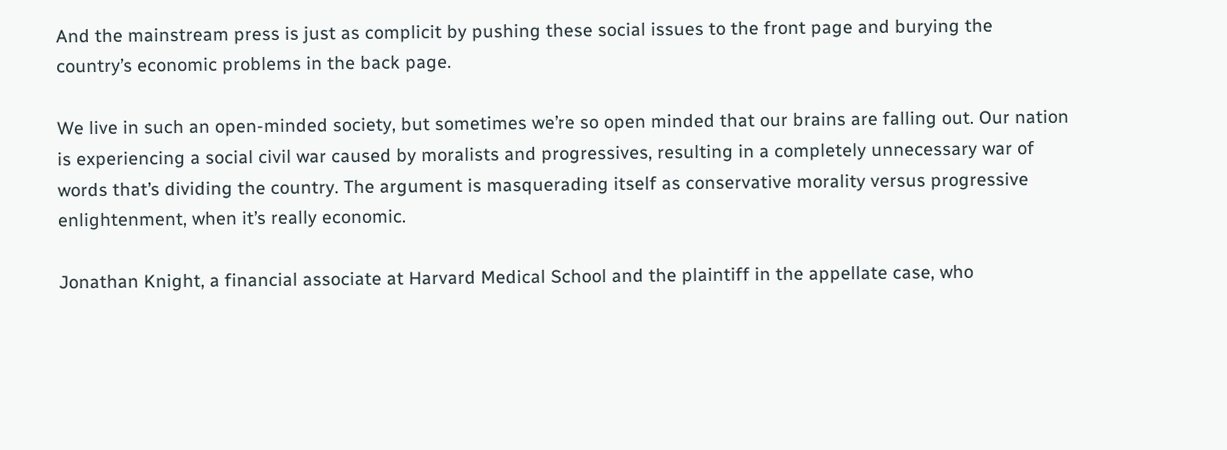And the mainstream press is just as complicit by pushing these social issues to the front page and burying the country’s economic problems in the back page.

We live in such an open-minded society, but sometimes we’re so open minded that our brains are falling out. Our nation is experiencing a social civil war caused by moralists and progressives, resulting in a completely unnecessary war of words that’s dividing the country. The argument is masquerading itself as conservative morality versus progressive enlightenment, when it’s really economic.

Jonathan Knight, a financial associate at Harvard Medical School and the plaintiff in the appellate case, who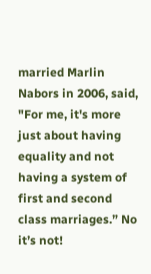married Marlin Nabors in 2006, said, "For me, it's more just about having equality and not having a system of first and second class marriages.” No it’s not!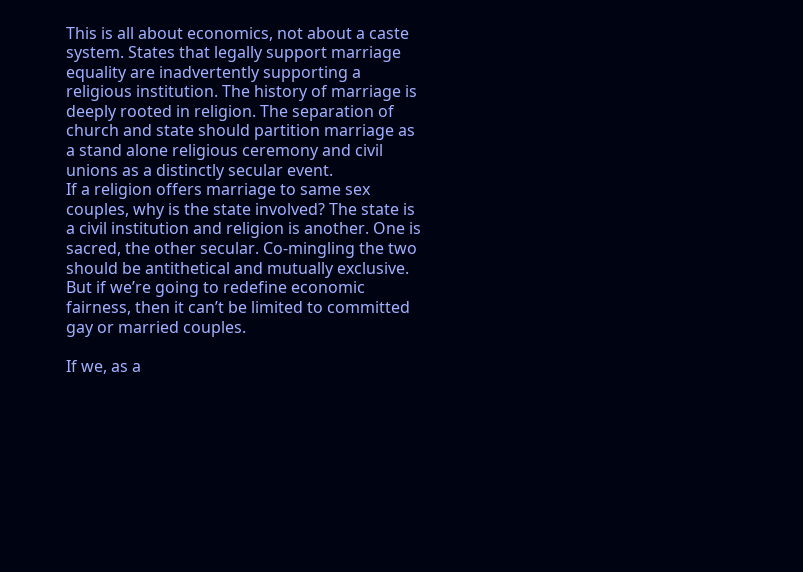This is all about economics, not about a caste system. States that legally support marriage equality are inadvertently supporting a religious institution. The history of marriage is deeply rooted in religion. The separation of church and state should partition marriage as a stand alone religious ceremony and civil unions as a distinctly secular event.
If a religion offers marriage to same sex couples, why is the state involved? The state is a civil institution and religion is another. One is sacred, the other secular. Co-mingling the two should be antithetical and mutually exclusive. But if we’re going to redefine economic fairness, then it can’t be limited to committed gay or married couples.

If we, as a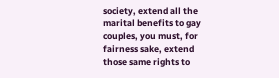society, extend all the marital benefits to gay couples, you must, for fairness sake, extend those same rights to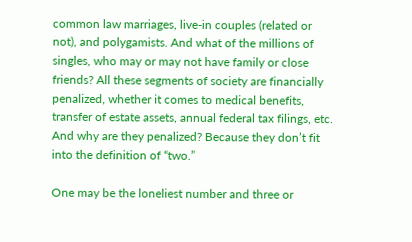common law marriages, live-in couples (related or not), and polygamists. And what of the millions of singles, who may or may not have family or close friends? All these segments of society are financially penalized, whether it comes to medical benefits, transfer of estate assets, annual federal tax filings, etc. And why are they penalized? Because they don’t fit into the definition of “two.”

One may be the loneliest number and three or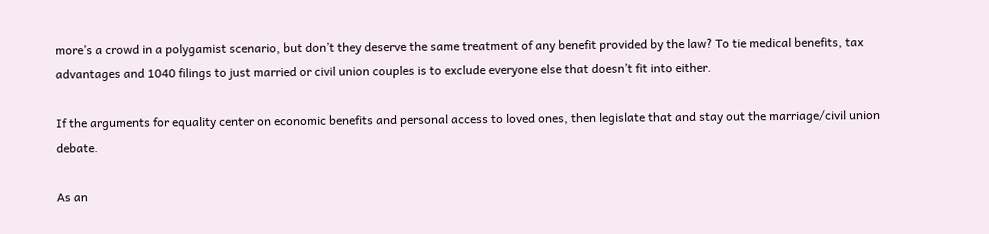more’s a crowd in a polygamist scenario, but don’t they deserve the same treatment of any benefit provided by the law? To tie medical benefits, tax advantages and 1040 filings to just married or civil union couples is to exclude everyone else that doesn’t fit into either.

If the arguments for equality center on economic benefits and personal access to loved ones, then legislate that and stay out the marriage/civil union debate.

As an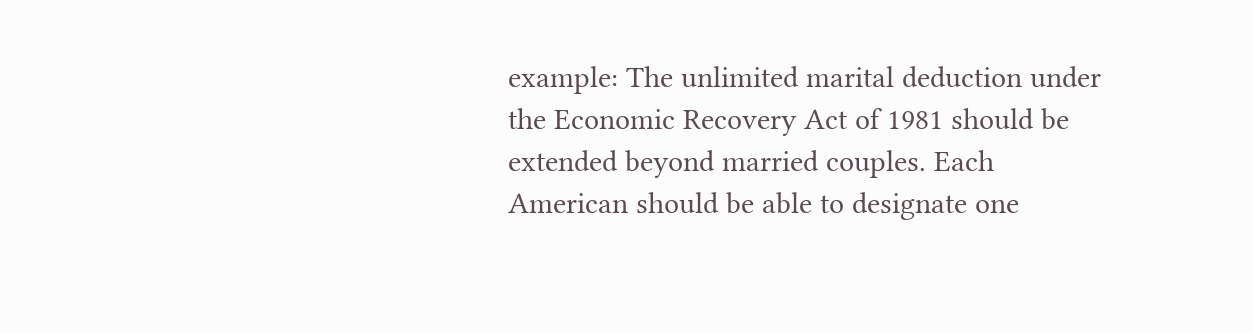example: The unlimited marital deduction under the Economic Recovery Act of 1981 should be extended beyond married couples. Each American should be able to designate one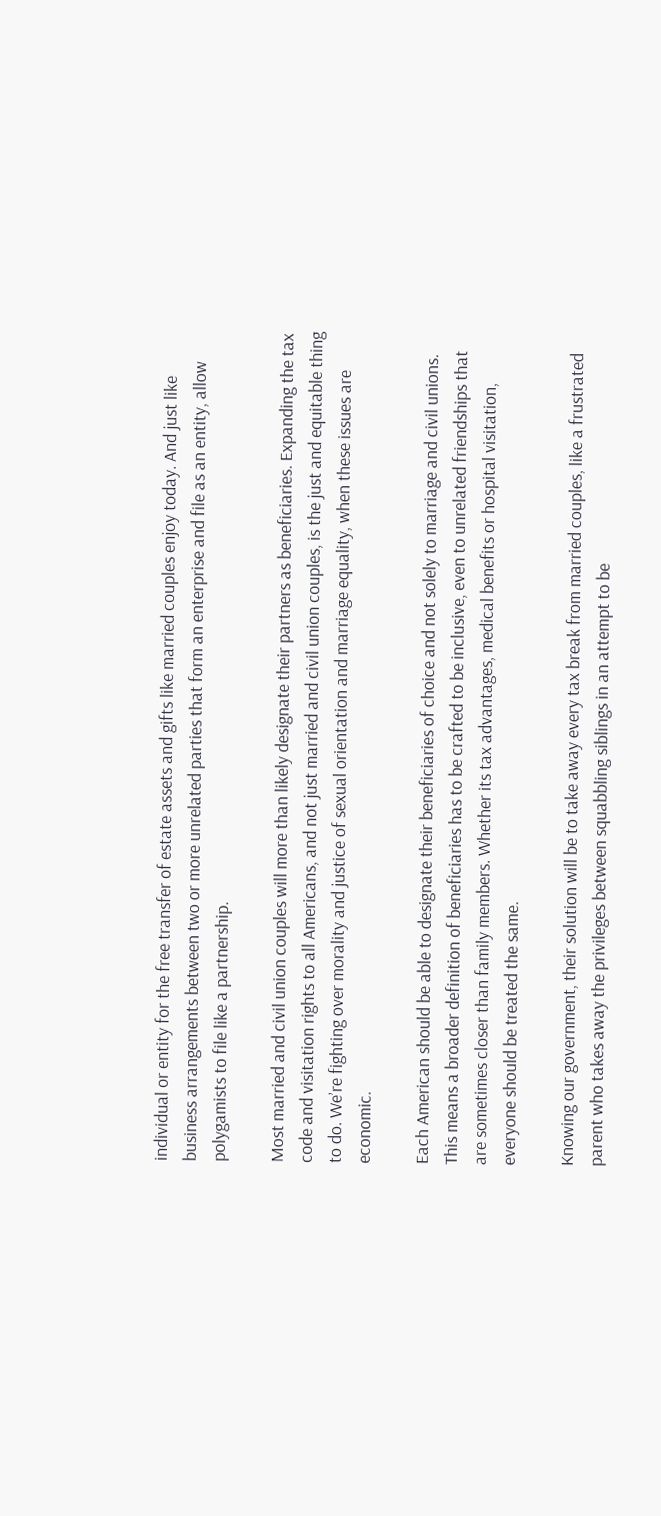individual or entity for the free transfer of estate assets and gifts like married couples enjoy today. And just like business arrangements between two or more unrelated parties that form an enterprise and file as an entity, allow polygamists to file like a partnership.

Most married and civil union couples will more than likely designate their partners as beneficiaries. Expanding the tax code and visitation rights to all Americans, and not just married and civil union couples, is the just and equitable thing to do. We’re fighting over morality and justice of sexual orientation and marriage equality, when these issues are economic.

Each American should be able to designate their beneficiaries of choice and not solely to marriage and civil unions. This means a broader definition of beneficiaries has to be crafted to be inclusive, even to unrelated friendships that are sometimes closer than family members. Whether its tax advantages, medical benefits or hospital visitation, everyone should be treated the same.

Knowing our government, their solution will be to take away every tax break from married couples, like a frustrated parent who takes away the privileges between squabbling siblings in an attempt to be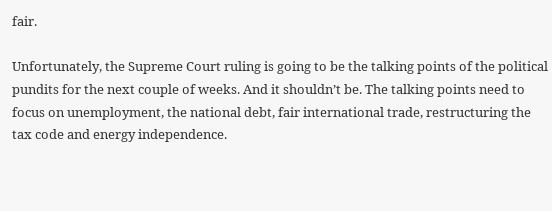fair.

Unfortunately, the Supreme Court ruling is going to be the talking points of the political pundits for the next couple of weeks. And it shouldn’t be. The talking points need to focus on unemployment, the national debt, fair international trade, restructuring the tax code and energy independence.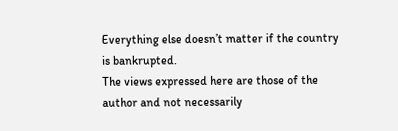Everything else doesn’t matter if the country is bankrupted.
The views expressed here are those of the author and not necessarily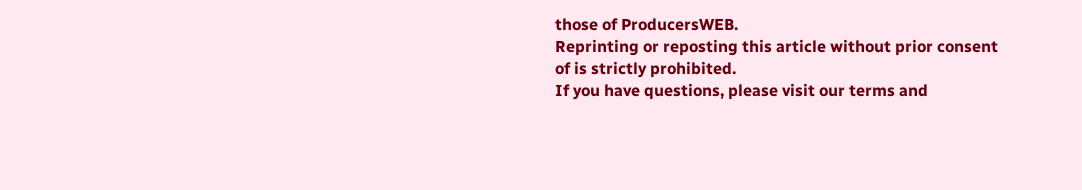those of ProducersWEB.
Reprinting or reposting this article without prior consent of is strictly prohibited.
If you have questions, please visit our terms and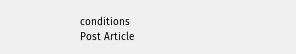conditions
Post Article